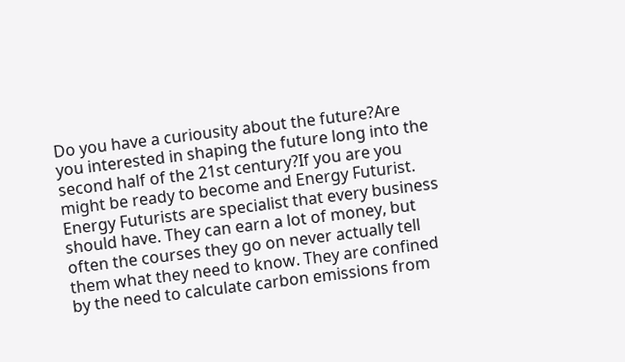Do you have a curiousity about the future?Are you interested in shaping the future long into the second half of the 21st century?If you are you might be ready to become and Energy Futurist. Energy Futurists are specialist that every business should have. They can earn a lot of money, but often the courses they go on never actually tell them what they need to know. They are confined by the need to calculate carbon emissions from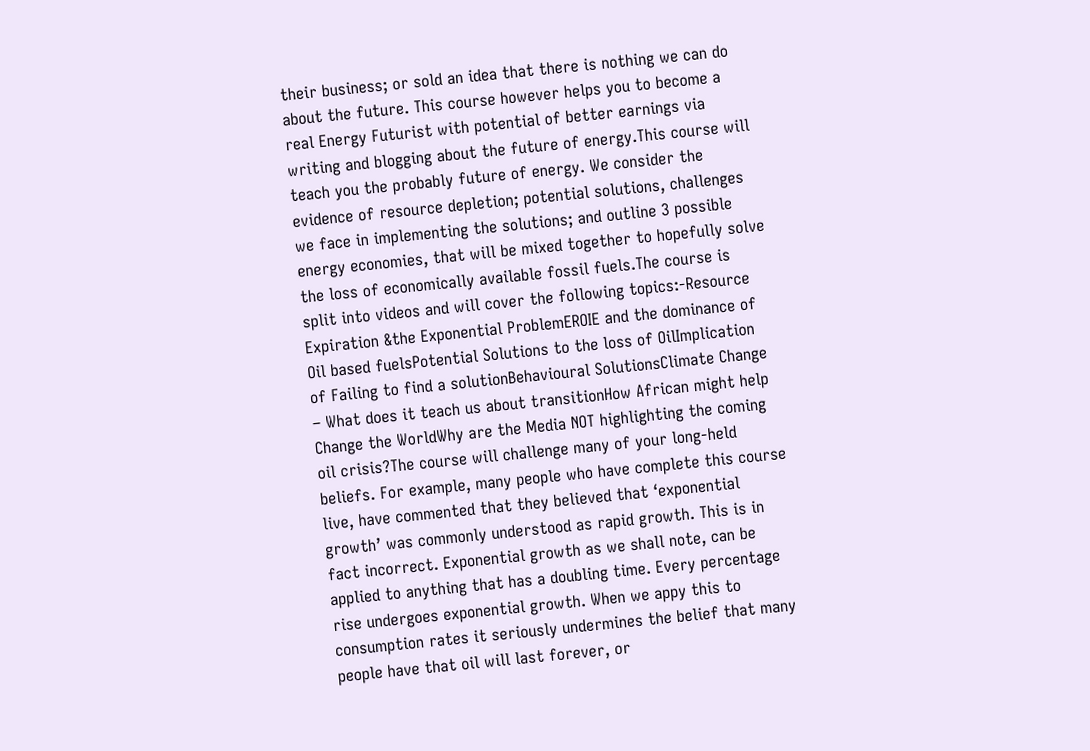their business; or sold an idea that there is nothing we can do about the future. This course however helps you to become a real Energy Futurist with potential of better earnings via writing and blogging about the future of energy.This course will teach you the probably future of energy. We consider the evidence of resource depletion; potential solutions, challenges we face in implementing the solutions; and outline 3 possible energy economies, that will be mixed together to hopefully solve the loss of economically available fossil fuels.The course is split into videos and will cover the following topics:-Resource Expiration &the Exponential ProblemEROIE and the dominance of Oil based fuelsPotential Solutions to the loss of OilImplication of Failing to find a solutionBehavioural SolutionsClimate Change – What does it teach us about transitionHow African might help Change the WorldWhy are the Media NOT highlighting the coming oil crisis?The course will challenge many of your long-held beliefs. For example, many people who have complete this course live, have commented that they believed that ‘exponential growth’ was commonly understood as rapid growth. This is in fact incorrect. Exponential growth as we shall note, can be applied to anything that has a doubling time. Every percentage rise undergoes exponential growth. When we appy this to consumption rates it seriously undermines the belief that many people have that oil will last forever, or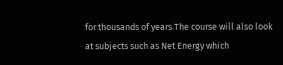for thousands of years.The course will also look at subjects such as Net Energy which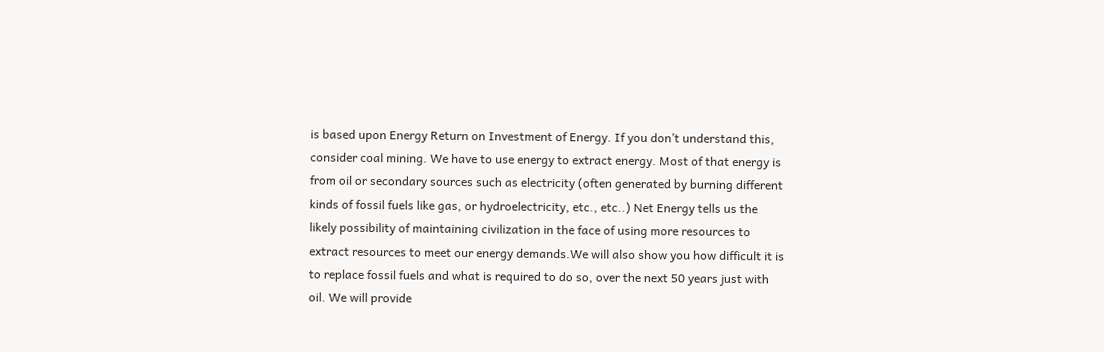is based upon Energy Return on Investment of Energy. If you don’t understand this, consider coal mining. We have to use energy to extract energy. Most of that energy is from oil or secondary sources such as electricity (often generated by burning different kinds of fossil fuels like gas, or hydroelectricity, etc., etc..) Net Energy tells us the likely possibility of maintaining civilization in the face of using more resources to extract resources to meet our energy demands.We will also show you how difficult it is to replace fossil fuels and what is required to do so, over the next 50 years just with oil. We will provide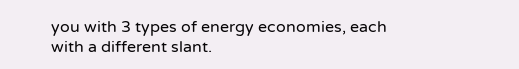you with 3 types of energy economies, each with a different slant.